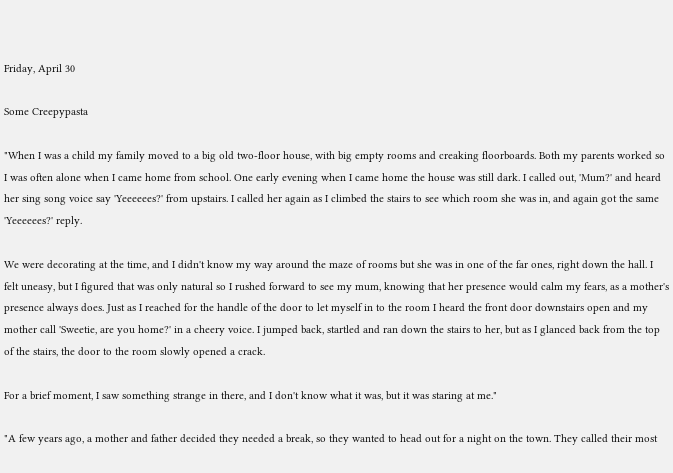Friday, April 30

Some Creepypasta

"When I was a child my family moved to a big old two-floor house, with big empty rooms and creaking floorboards. Both my parents worked so I was often alone when I came home from school. One early evening when I came home the house was still dark. I called out, 'Mum?' and heard her sing song voice say 'Yeeeeees?' from upstairs. I called her again as I climbed the stairs to see which room she was in, and again got the same 'Yeeeeees?' reply.

We were decorating at the time, and I didn't know my way around the maze of rooms but she was in one of the far ones, right down the hall. I felt uneasy, but I figured that was only natural so I rushed forward to see my mum, knowing that her presence would calm my fears, as a mother's presence always does. Just as I reached for the handle of the door to let myself in to the room I heard the front door downstairs open and my mother call 'Sweetie, are you home?' in a cheery voice. I jumped back, startled and ran down the stairs to her, but as I glanced back from the top of the stairs, the door to the room slowly opened a crack.

For a brief moment, I saw something strange in there, and I don't know what it was, but it was staring at me."

"A few years ago, a mother and father decided they needed a break, so they wanted to head out for a night on the town. They called their most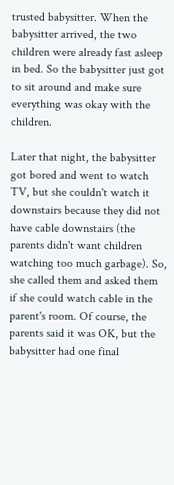trusted babysitter. When the babysitter arrived, the two children were already fast asleep in bed. So the babysitter just got to sit around and make sure everything was okay with the children.

Later that night, the babysitter got bored and went to watch TV, but she couldn't watch it downstairs because they did not have cable downstairs (the parents didn't want children watching too much garbage). So, she called them and asked them if she could watch cable in the parent's room. Of course, the parents said it was OK, but the babysitter had one final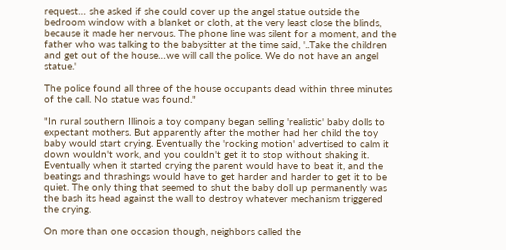request… she asked if she could cover up the angel statue outside the bedroom window with a blanket or cloth, at the very least close the blinds, because it made her nervous. The phone line was silent for a moment, and the father who was talking to the babysitter at the time said, '..Take the children and get out of the house…we will call the police. We do not have an angel statue.'

The police found all three of the house occupants dead within three minutes of the call. No statue was found."

"In rural southern Illinois a toy company began selling 'realistic' baby dolls to expectant mothers. But apparently after the mother had her child the toy baby would start crying. Eventually the 'rocking motion' advertised to calm it down wouldn't work, and you couldn't get it to stop without shaking it. Eventually when it started crying the parent would have to beat it, and the beatings and thrashings would have to get harder and harder to get it to be quiet. The only thing that seemed to shut the baby doll up permanently was the bash its head against the wall to destroy whatever mechanism triggered the crying.

On more than one occasion though, neighbors called the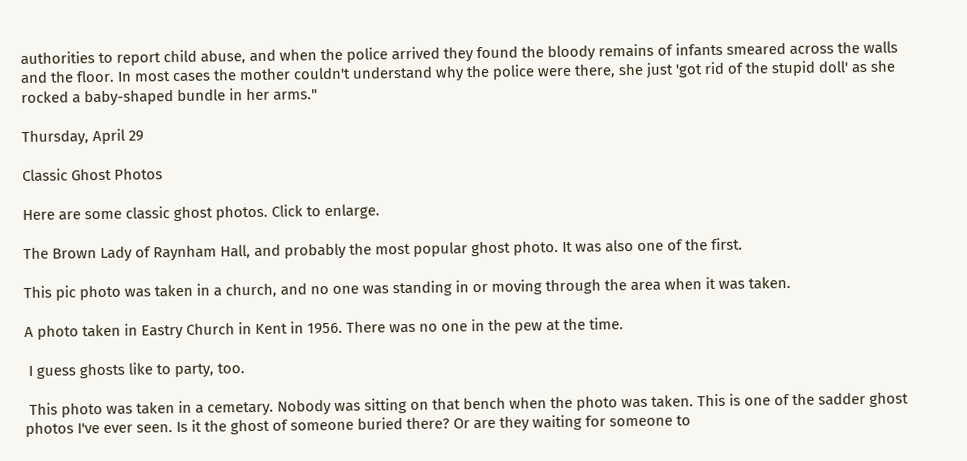authorities to report child abuse, and when the police arrived they found the bloody remains of infants smeared across the walls and the floor. In most cases the mother couldn't understand why the police were there, she just 'got rid of the stupid doll' as she rocked a baby-shaped bundle in her arms."

Thursday, April 29

Classic Ghost Photos

Here are some classic ghost photos. Click to enlarge.

The Brown Lady of Raynham Hall, and probably the most popular ghost photo. It was also one of the first.

This pic photo was taken in a church, and no one was standing in or moving through the area when it was taken.

A photo taken in Eastry Church in Kent in 1956. There was no one in the pew at the time.

 I guess ghosts like to party, too.

 This photo was taken in a cemetary. Nobody was sitting on that bench when the photo was taken. This is one of the sadder ghost photos I've ever seen. Is it the ghost of someone buried there? Or are they waiting for someone to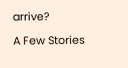arrive?

A Few Stories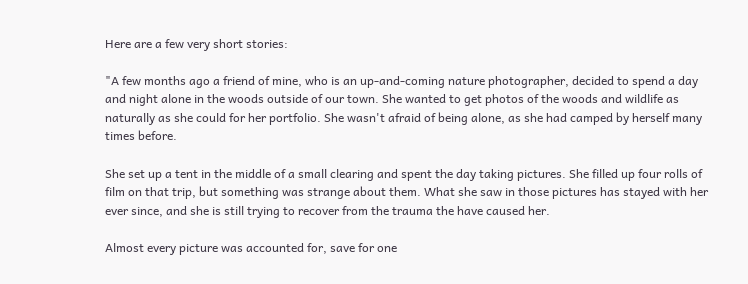Here are a few very short stories:

"A few months ago a friend of mine, who is an up-and-coming nature photographer, decided to spend a day and night alone in the woods outside of our town. She wanted to get photos of the woods and wildlife as naturally as she could for her portfolio. She wasn't afraid of being alone, as she had camped by herself many times before.

She set up a tent in the middle of a small clearing and spent the day taking pictures. She filled up four rolls of film on that trip, but something was strange about them. What she saw in those pictures has stayed with her ever since, and she is still trying to recover from the trauma the have caused her.

Almost every picture was accounted for, save for one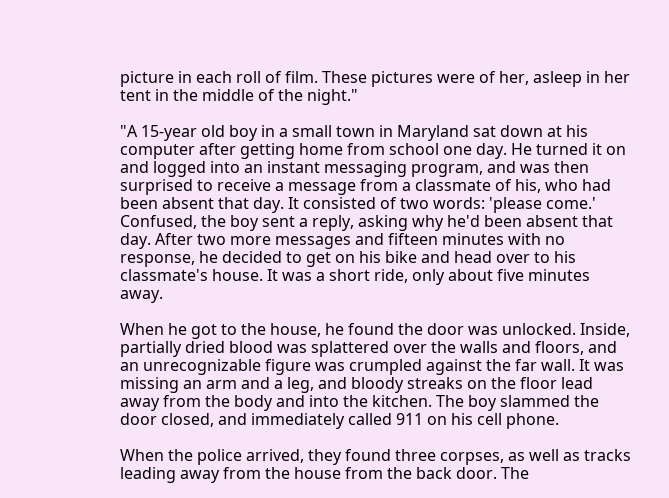picture in each roll of film. These pictures were of her, asleep in her tent in the middle of the night."

"A 15-year old boy in a small town in Maryland sat down at his computer after getting home from school one day. He turned it on and logged into an instant messaging program, and was then surprised to receive a message from a classmate of his, who had been absent that day. It consisted of two words: 'please come.' Confused, the boy sent a reply, asking why he'd been absent that day. After two more messages and fifteen minutes with no response, he decided to get on his bike and head over to his classmate's house. It was a short ride, only about five minutes away.

When he got to the house, he found the door was unlocked. Inside, partially dried blood was splattered over the walls and floors, and an unrecognizable figure was crumpled against the far wall. It was missing an arm and a leg, and bloody streaks on the floor lead away from the body and into the kitchen. The boy slammed the door closed, and immediately called 911 on his cell phone.

When the police arrived, they found three corpses, as well as tracks leading away from the house from the back door. The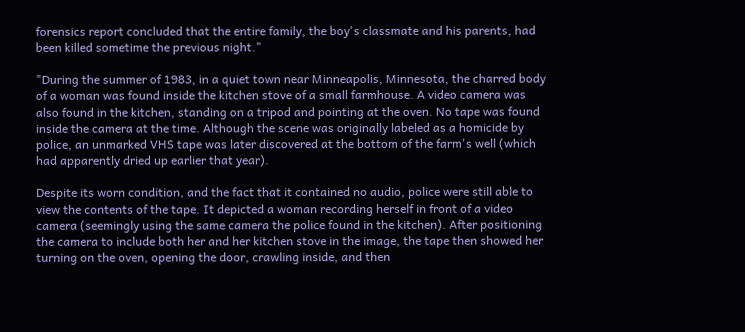forensics report concluded that the entire family, the boy's classmate and his parents, had been killed sometime the previous night."

"During the summer of 1983, in a quiet town near Minneapolis, Minnesota, the charred body of a woman was found inside the kitchen stove of a small farmhouse. A video camera was also found in the kitchen, standing on a tripod and pointing at the oven. No tape was found inside the camera at the time. Although the scene was originally labeled as a homicide by police, an unmarked VHS tape was later discovered at the bottom of the farm's well (which had apparently dried up earlier that year).

Despite its worn condition, and the fact that it contained no audio, police were still able to view the contents of the tape. It depicted a woman recording herself in front of a video camera (seemingly using the same camera the police found in the kitchen). After positioning the camera to include both her and her kitchen stove in the image, the tape then showed her turning on the oven, opening the door, crawling inside, and then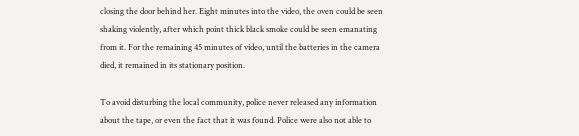closing the door behind her. Eight minutes into the video, the oven could be seen shaking violently, after which point thick black smoke could be seen emanating from it. For the remaining 45 minutes of video, until the batteries in the camera died, it remained in its stationary position.

To avoid disturbing the local community, police never released any information about the tape, or even the fact that it was found. Police were also not able to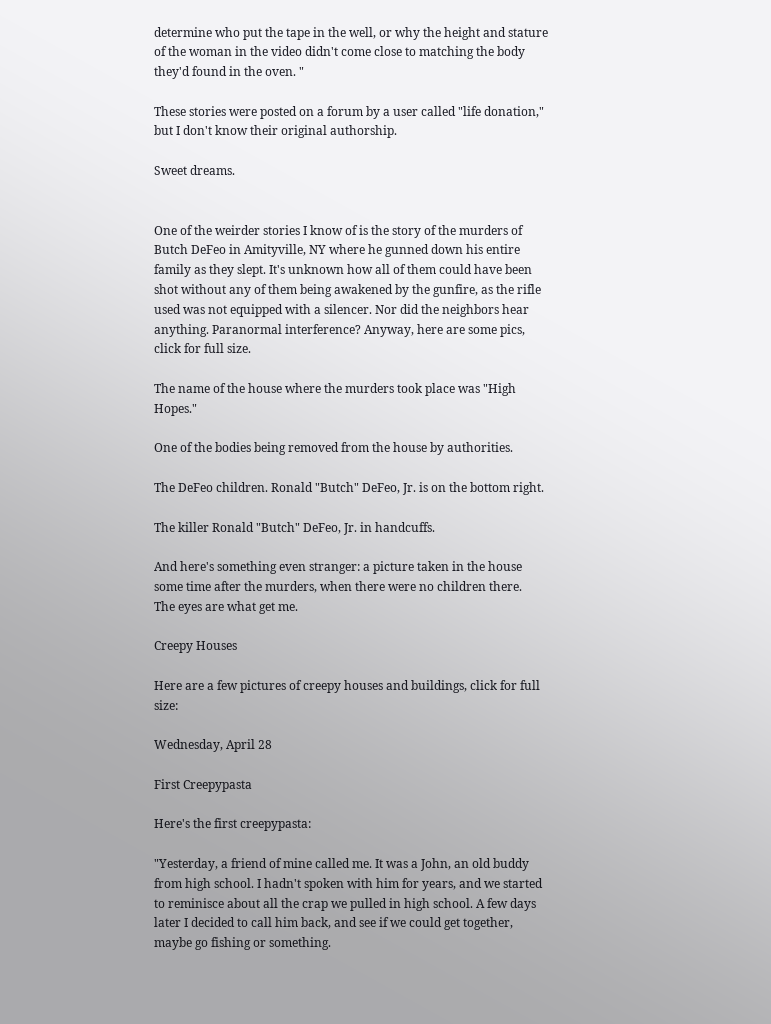determine who put the tape in the well, or why the height and stature of the woman in the video didn't come close to matching the body they'd found in the oven. "

These stories were posted on a forum by a user called "life donation," but I don't know their original authorship.

Sweet dreams.


One of the weirder stories I know of is the story of the murders of Butch DeFeo in Amityville, NY where he gunned down his entire family as they slept. It's unknown how all of them could have been shot without any of them being awakened by the gunfire, as the rifle used was not equipped with a silencer. Nor did the neighbors hear anything. Paranormal interference? Anyway, here are some pics, click for full size.

The name of the house where the murders took place was "High Hopes."

One of the bodies being removed from the house by authorities.

The DeFeo children. Ronald "Butch" DeFeo, Jr. is on the bottom right.

The killer Ronald "Butch" DeFeo, Jr. in handcuffs.

And here's something even stranger: a picture taken in the house some time after the murders, when there were no children there.
The eyes are what get me.

Creepy Houses

Here are a few pictures of creepy houses and buildings, click for full size:

Wednesday, April 28

First Creepypasta

Here's the first creepypasta:

"Yesterday, a friend of mine called me. It was a John, an old buddy from high school. I hadn't spoken with him for years, and we started to reminisce about all the crap we pulled in high school. A few days later I decided to call him back, and see if we could get together, maybe go fishing or something.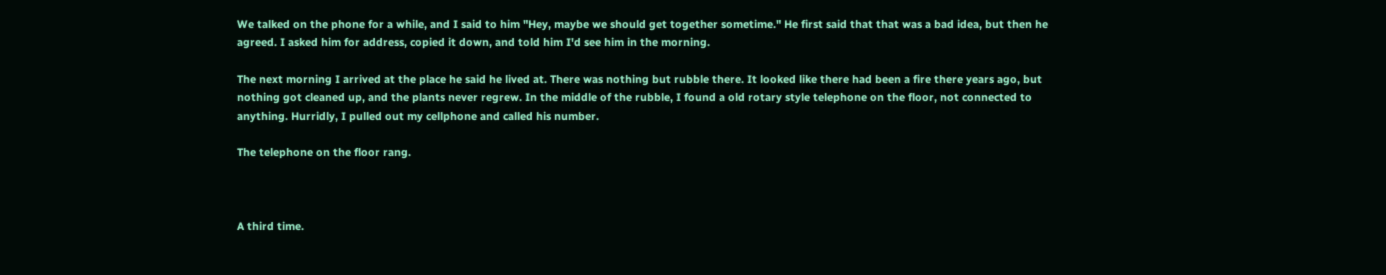We talked on the phone for a while, and I said to him "Hey, maybe we should get together sometime." He first said that that was a bad idea, but then he agreed. I asked him for address, copied it down, and told him I'd see him in the morning.

The next morning I arrived at the place he said he lived at. There was nothing but rubble there. It looked like there had been a fire there years ago, but nothing got cleaned up, and the plants never regrew. In the middle of the rubble, I found a old rotary style telephone on the floor, not connected to anything. Hurridly, I pulled out my cellphone and called his number.

The telephone on the floor rang.



A third time.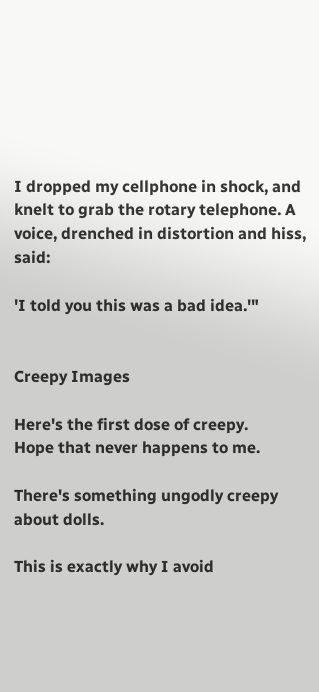I dropped my cellphone in shock, and knelt to grab the rotary telephone. A voice, drenched in distortion and hiss, said:

'I told you this was a bad idea.'"


Creepy Images

Here's the first dose of creepy.
Hope that never happens to me.

There's something ungodly creepy about dolls.

This is exactly why I avoid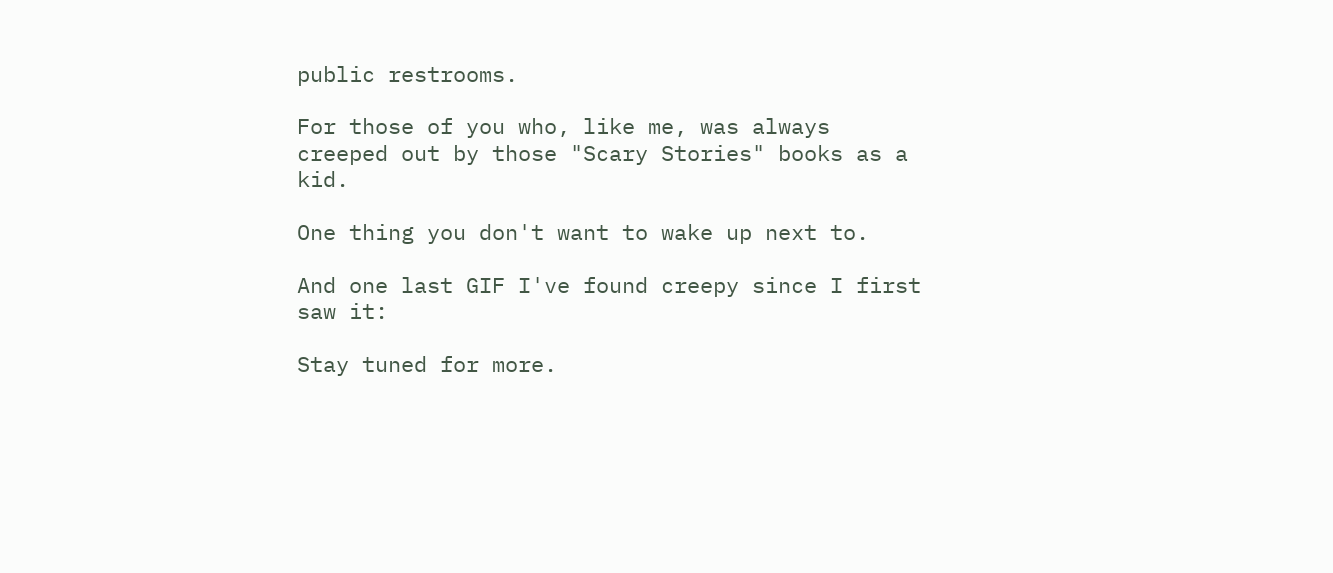public restrooms.

For those of you who, like me, was always creeped out by those "Scary Stories" books as a kid.

One thing you don't want to wake up next to.

And one last GIF I've found creepy since I first saw it:

Stay tuned for more.